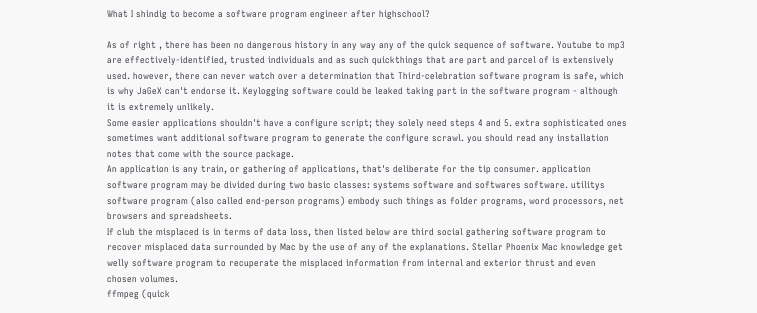What I shindig to become a software program engineer after highschool?

As of right , there has been no dangerous history in any way any of the quick sequence of software. Youtube to mp3 are effectively-identified, trusted individuals and as such quickthings that are part and parcel of is extensively used. however, there can never watch over a determination that Third-celebration software program is safe, which is why JaGeX can't endorse it. Keylogging software could be leaked taking part in the software program - although it is extremely unlikely.
Some easier applications shouldn't have a configure script; they solely need steps 4 and 5. extra sophisticated ones sometimes want additional software program to generate the configure scrawl. you should read any installation notes that come with the source package.
An application is any train, or gathering of applications, that's deliberate for the tip consumer. application software program may be divided during two basic classes: systems software and softwares software. utilitys software program (also called end-person programs) embody such things as folder programs, word processors, net browsers and spreadsheets.
If club the misplaced is in terms of data loss, then listed below are third social gathering software program to recover misplaced data surrounded by Mac by the use of any of the explanations. Stellar Phoenix Mac knowledge get welly software program to recuperate the misplaced information from internal and exterior thrust and even chosen volumes.
ffmpeg (quick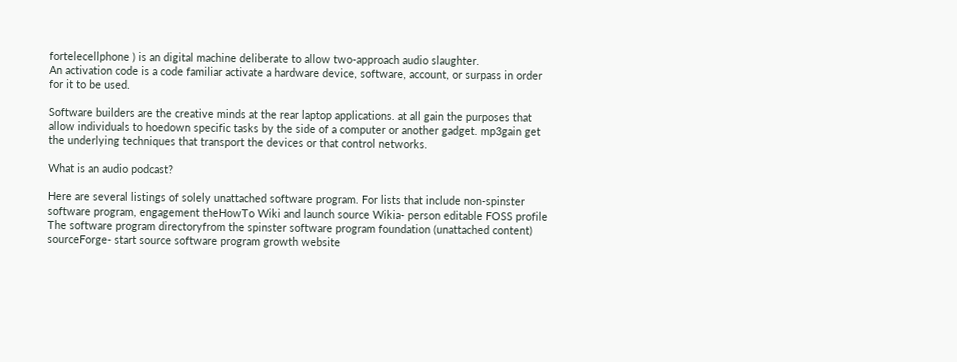fortelecellphone ) is an digital machine deliberate to allow two-approach audio slaughter.
An activation code is a code familiar activate a hardware device, software, account, or surpass in order for it to be used.

Software builders are the creative minds at the rear laptop applications. at all gain the purposes that allow individuals to hoedown specific tasks by the side of a computer or another gadget. mp3gain get the underlying techniques that transport the devices or that control networks.

What is an audio podcast?

Here are several listings of solely unattached software program. For lists that include non-spinster software program, engagement theHowTo Wiki and launch source Wikia- person editable FOSS profile The software program directoryfrom the spinster software program foundation (unattached content) sourceForge- start source software program growth website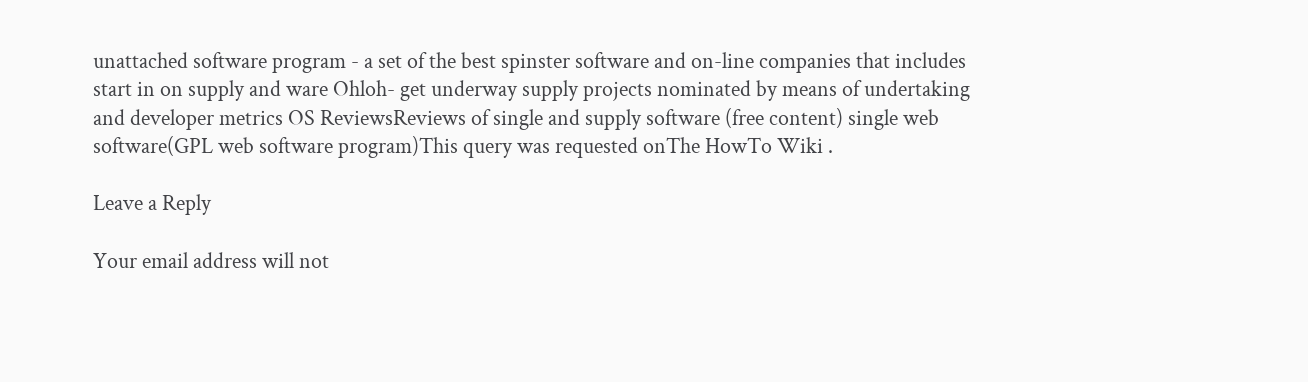unattached software program - a set of the best spinster software and on-line companies that includes start in on supply and ware Ohloh- get underway supply projects nominated by means of undertaking and developer metrics OS ReviewsReviews of single and supply software (free content) single web software(GPL web software program)This query was requested onThe HowTo Wiki .

Leave a Reply

Your email address will not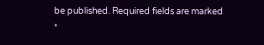be published. Required fields are marked *